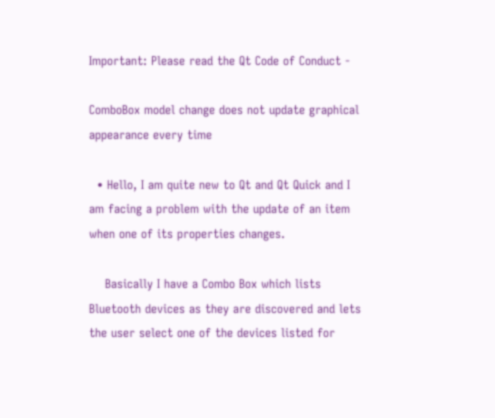Important: Please read the Qt Code of Conduct -

ComboBox model change does not update graphical appearance every time

  • Hello, I am quite new to Qt and Qt Quick and I am facing a problem with the update of an item when one of its properties changes.

    Basically I have a Combo Box which lists Bluetooth devices as they are discovered and lets the user select one of the devices listed for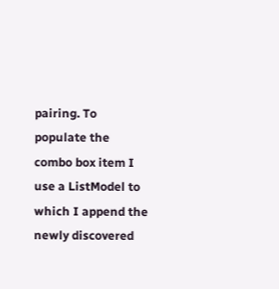pairing. To populate the combo box item I use a ListModel to which I append the newly discovered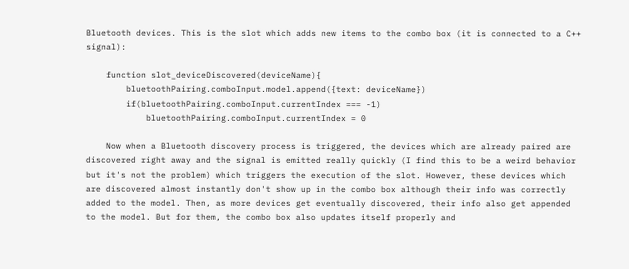Bluetooth devices. This is the slot which adds new items to the combo box (it is connected to a C++ signal):

    function slot_deviceDiscovered(deviceName){
        bluetoothPairing.comboInput.model.append({text: deviceName})
        if(bluetoothPairing.comboInput.currentIndex === -1)
            bluetoothPairing.comboInput.currentIndex = 0

    Now when a Bluetooth discovery process is triggered, the devices which are already paired are discovered right away and the signal is emitted really quickly (I find this to be a weird behavior but it's not the problem) which triggers the execution of the slot. However, these devices which are discovered almost instantly don't show up in the combo box although their info was correctly added to the model. Then, as more devices get eventually discovered, their info also get appended to the model. But for them, the combo box also updates itself properly and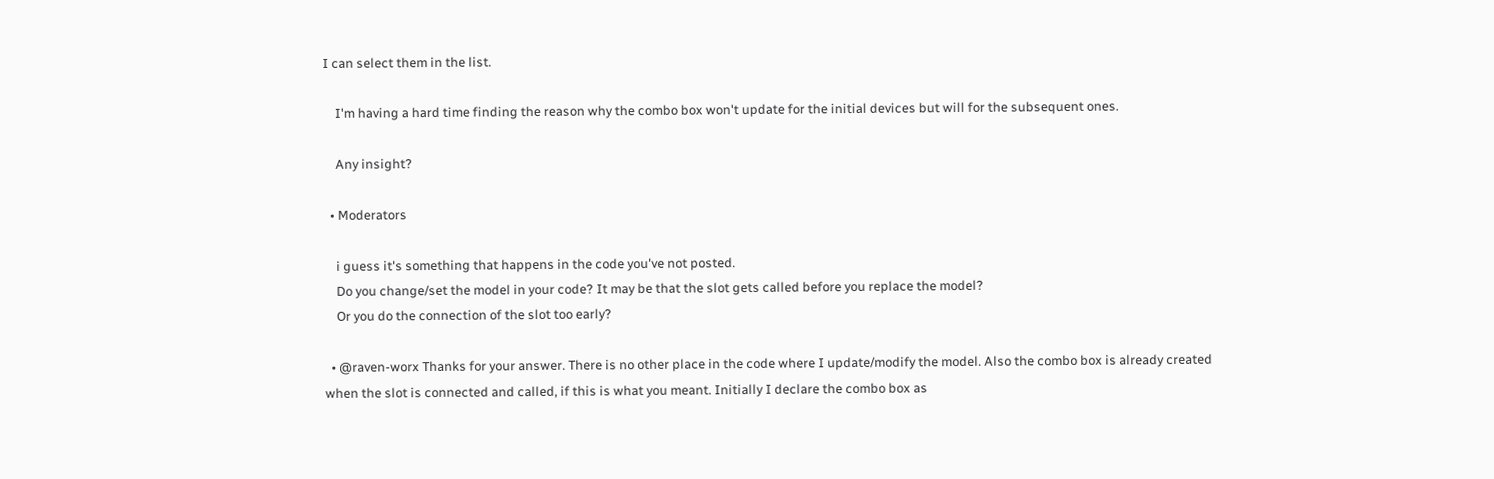I can select them in the list.

    I'm having a hard time finding the reason why the combo box won't update for the initial devices but will for the subsequent ones.

    Any insight?

  • Moderators

    i guess it's something that happens in the code you've not posted.
    Do you change/set the model in your code? It may be that the slot gets called before you replace the model?
    Or you do the connection of the slot too early?

  • @raven-worx Thanks for your answer. There is no other place in the code where I update/modify the model. Also the combo box is already created when the slot is connected and called, if this is what you meant. Initially I declare the combo box as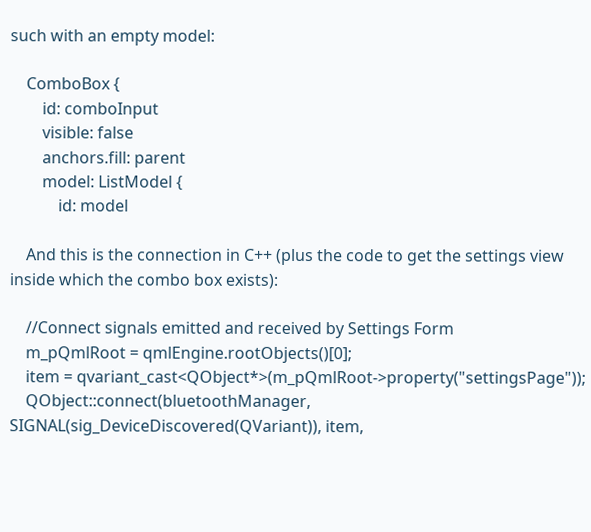such with an empty model:

    ComboBox {
        id: comboInput
        visible: false
        anchors.fill: parent
        model: ListModel {
            id: model

    And this is the connection in C++ (plus the code to get the settings view inside which the combo box exists):

    //Connect signals emitted and received by Settings Form
    m_pQmlRoot = qmlEngine.rootObjects()[0];
    item = qvariant_cast<QObject*>(m_pQmlRoot->property("settingsPage"));
    QObject::connect(bluetoothManager, SIGNAL(sig_DeviceDiscovered(QVariant)), item,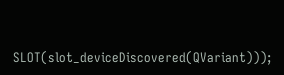SLOT(slot_deviceDiscovered(QVariant)));